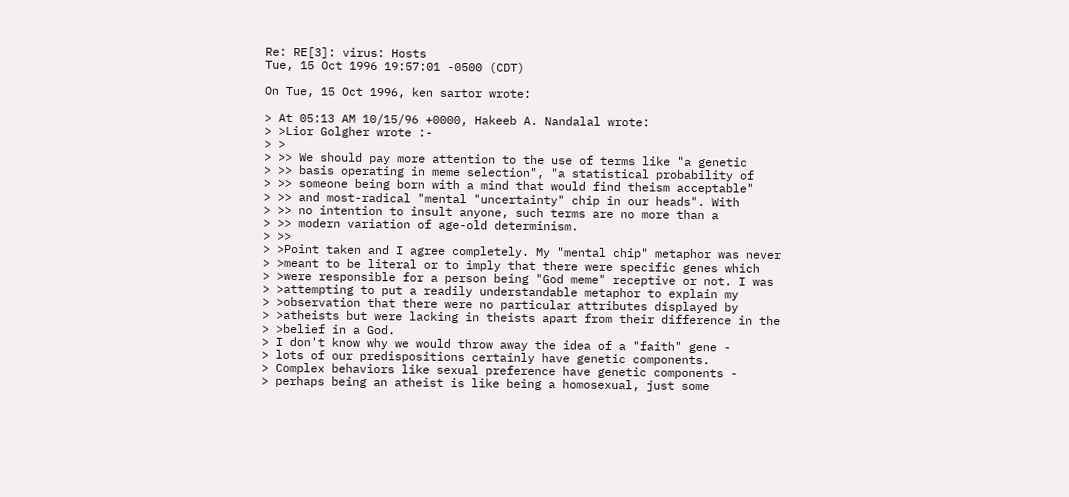Re: RE[3]: virus: Hosts
Tue, 15 Oct 1996 19:57:01 -0500 (CDT)

On Tue, 15 Oct 1996, ken sartor wrote:

> At 05:13 AM 10/15/96 +0000, Hakeeb A. Nandalal wrote:
> >Lior Golgher wrote :-
> >
> >> We should pay more attention to the use of terms like "a genetic
> >> basis operating in meme selection", "a statistical probability of
> >> someone being born with a mind that would find theism acceptable"
> >> and most-radical "mental "uncertainty" chip in our heads". With
> >> no intention to insult anyone, such terms are no more than a
> >> modern variation of age-old determinism.
> >>
> >Point taken and I agree completely. My "mental chip" metaphor was never
> >meant to be literal or to imply that there were specific genes which
> >were responsible for a person being "God meme" receptive or not. I was
> >attempting to put a readily understandable metaphor to explain my
> >observation that there were no particular attributes displayed by
> >atheists but were lacking in theists apart from their difference in the
> >belief in a God.
> I don't know why we would throw away the idea of a "faith" gene -
> lots of our predispositions certainly have genetic components.
> Complex behaviors like sexual preference have genetic components -
> perhaps being an atheist is like being a homosexual, just some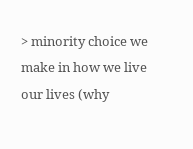> minority choice we make in how we live our lives (why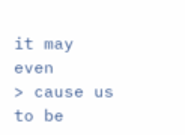it may even
> cause us to be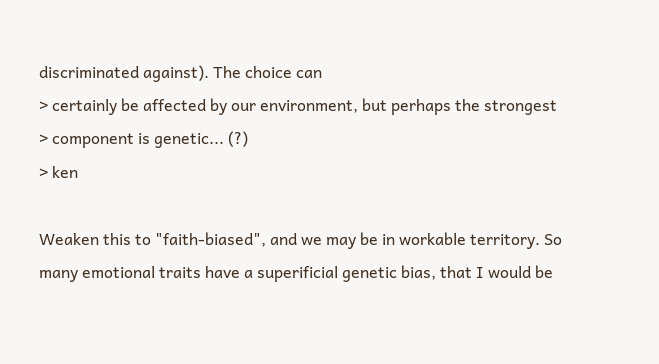discriminated against). The choice can
> certainly be affected by our environment, but perhaps the strongest
> component is genetic... (?)
> ken

Weaken this to "faith-biased", and we may be in workable territory. So
many emotional traits have a superificial genetic bias, that I would be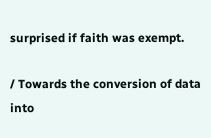surprised if faith was exempt.

/ Towards the conversion of data into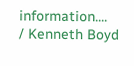information....
/ Kenneth Boyd